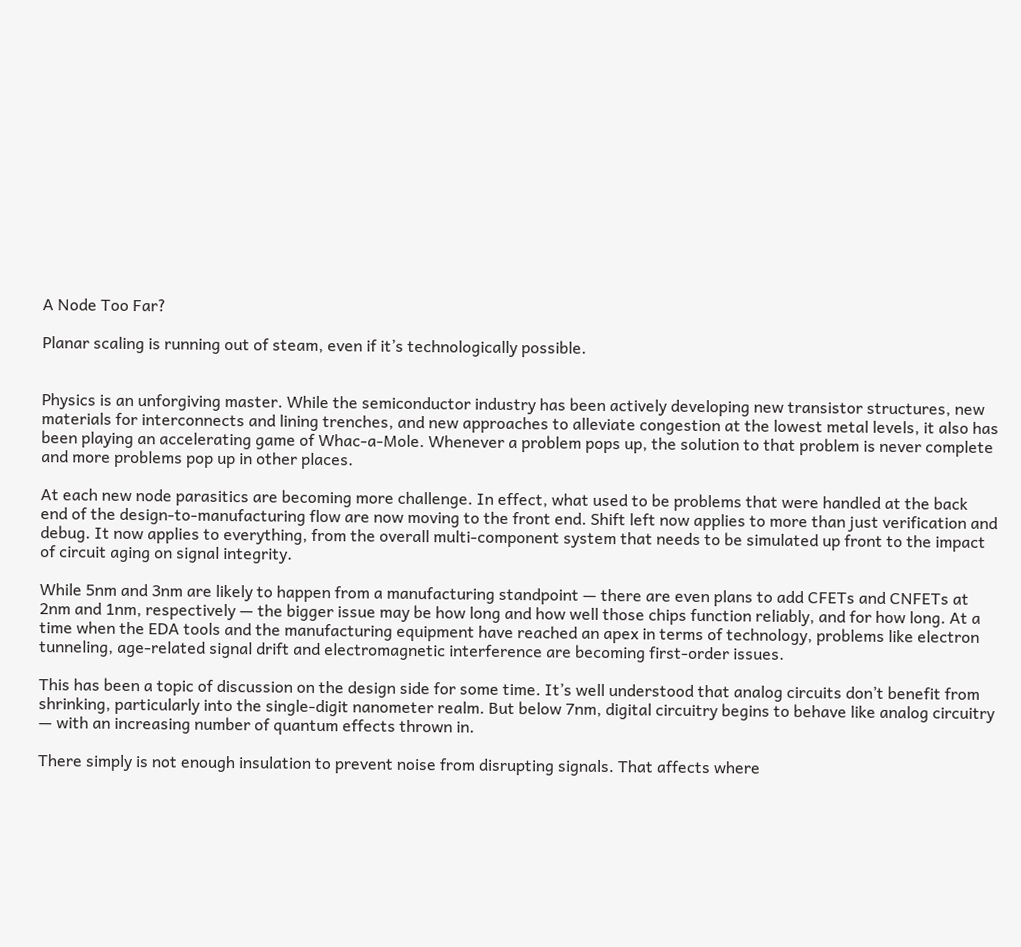A Node Too Far?

Planar scaling is running out of steam, even if it’s technologically possible.


Physics is an unforgiving master. While the semiconductor industry has been actively developing new transistor structures, new materials for interconnects and lining trenches, and new approaches to alleviate congestion at the lowest metal levels, it also has been playing an accelerating game of Whac-a-Mole. Whenever a problem pops up, the solution to that problem is never complete and more problems pop up in other places.

At each new node parasitics are becoming more challenge. In effect, what used to be problems that were handled at the back end of the design-to-manufacturing flow are now moving to the front end. Shift left now applies to more than just verification and debug. It now applies to everything, from the overall multi-component system that needs to be simulated up front to the impact of circuit aging on signal integrity.

While 5nm and 3nm are likely to happen from a manufacturing standpoint — there are even plans to add CFETs and CNFETs at 2nm and 1nm, respectively — the bigger issue may be how long and how well those chips function reliably, and for how long. At a time when the EDA tools and the manufacturing equipment have reached an apex in terms of technology, problems like electron tunneling, age-related signal drift and electromagnetic interference are becoming first-order issues.

This has been a topic of discussion on the design side for some time. It’s well understood that analog circuits don’t benefit from shrinking, particularly into the single-digit nanometer realm. But below 7nm, digital circuitry begins to behave like analog circuitry — with an increasing number of quantum effects thrown in.

There simply is not enough insulation to prevent noise from disrupting signals. That affects where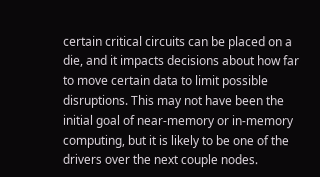certain critical circuits can be placed on a die, and it impacts decisions about how far to move certain data to limit possible disruptions. This may not have been the initial goal of near-memory or in-memory computing, but it is likely to be one of the drivers over the next couple nodes.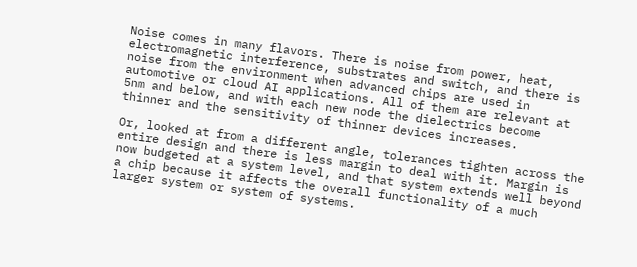Noise comes in many flavors. There is noise from power, heat, electromagnetic interference, substrates and switch, and there is noise from the environment when advanced chips are used in automotive or cloud AI applications. All of them are relevant at 5nm and below, and with each new node the dielectrics become thinner and the sensitivity of thinner devices increases.

Or, looked at from a different angle, tolerances tighten across the entire design and there is less margin to deal with it. Margin is now budgeted at a system level, and that system extends well beyond a chip because it affects the overall functionality of a much larger system or system of systems.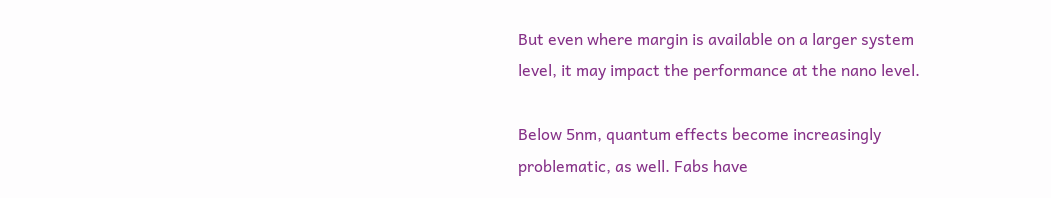But even where margin is available on a larger system level, it may impact the performance at the nano level.

Below 5nm, quantum effects become increasingly problematic, as well. Fabs have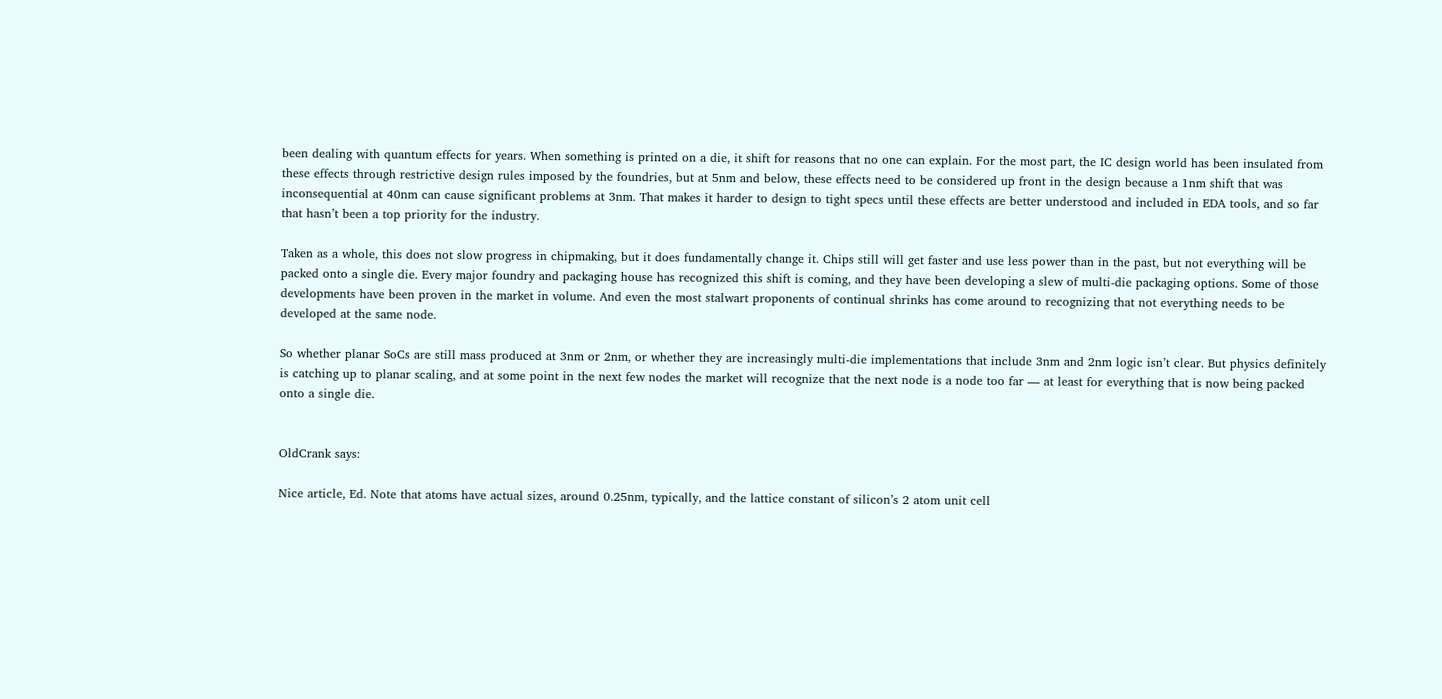been dealing with quantum effects for years. When something is printed on a die, it shift for reasons that no one can explain. For the most part, the IC design world has been insulated from these effects through restrictive design rules imposed by the foundries, but at 5nm and below, these effects need to be considered up front in the design because a 1nm shift that was inconsequential at 40nm can cause significant problems at 3nm. That makes it harder to design to tight specs until these effects are better understood and included in EDA tools, and so far that hasn’t been a top priority for the industry.

Taken as a whole, this does not slow progress in chipmaking, but it does fundamentally change it. Chips still will get faster and use less power than in the past, but not everything will be packed onto a single die. Every major foundry and packaging house has recognized this shift is coming, and they have been developing a slew of multi-die packaging options. Some of those developments have been proven in the market in volume. And even the most stalwart proponents of continual shrinks has come around to recognizing that not everything needs to be developed at the same node.

So whether planar SoCs are still mass produced at 3nm or 2nm, or whether they are increasingly multi-die implementations that include 3nm and 2nm logic isn’t clear. But physics definitely is catching up to planar scaling, and at some point in the next few nodes the market will recognize that the next node is a node too far — at least for everything that is now being packed onto a single die.


OldCrank says:

Nice article, Ed. Note that atoms have actual sizes, around 0.25nm, typically, and the lattice constant of silicon’s 2 atom unit cell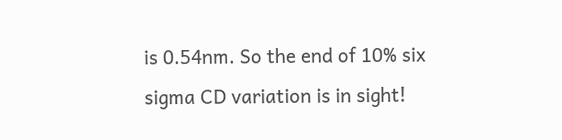is 0.54nm. So the end of 10% six sigma CD variation is in sight!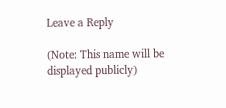Leave a Reply

(Note: This name will be displayed publicly)